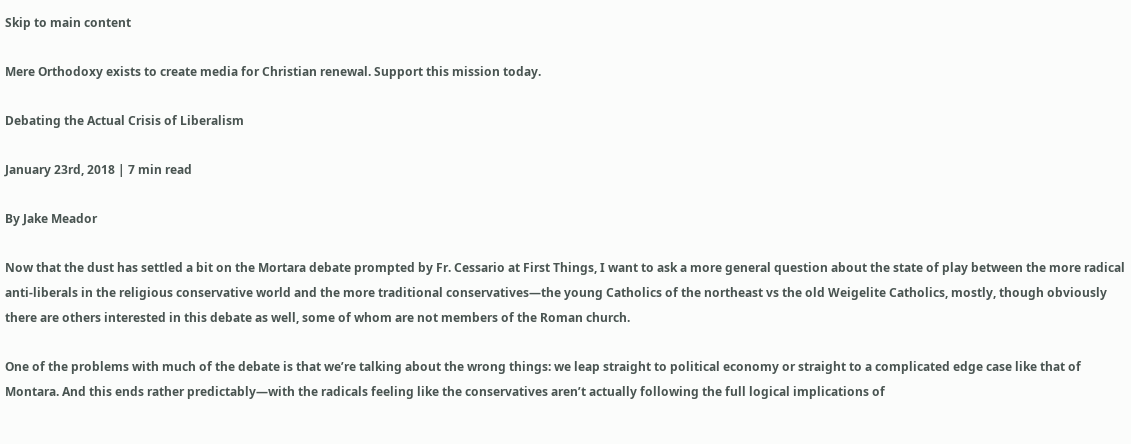Skip to main content

Mere Orthodoxy exists to create media for Christian renewal. Support this mission today.

Debating the Actual Crisis of Liberalism

January 23rd, 2018 | 7 min read

By Jake Meador

Now that the dust has settled a bit on the Mortara debate prompted by Fr. Cessario at First Things, I want to ask a more general question about the state of play between the more radical anti-liberals in the religious conservative world and the more traditional conservatives—the young Catholics of the northeast vs the old Weigelite Catholics, mostly, though obviously there are others interested in this debate as well, some of whom are not members of the Roman church.

One of the problems with much of the debate is that we’re talking about the wrong things: we leap straight to political economy or straight to a complicated edge case like that of Montara. And this ends rather predictably—with the radicals feeling like the conservatives aren’t actually following the full logical implications of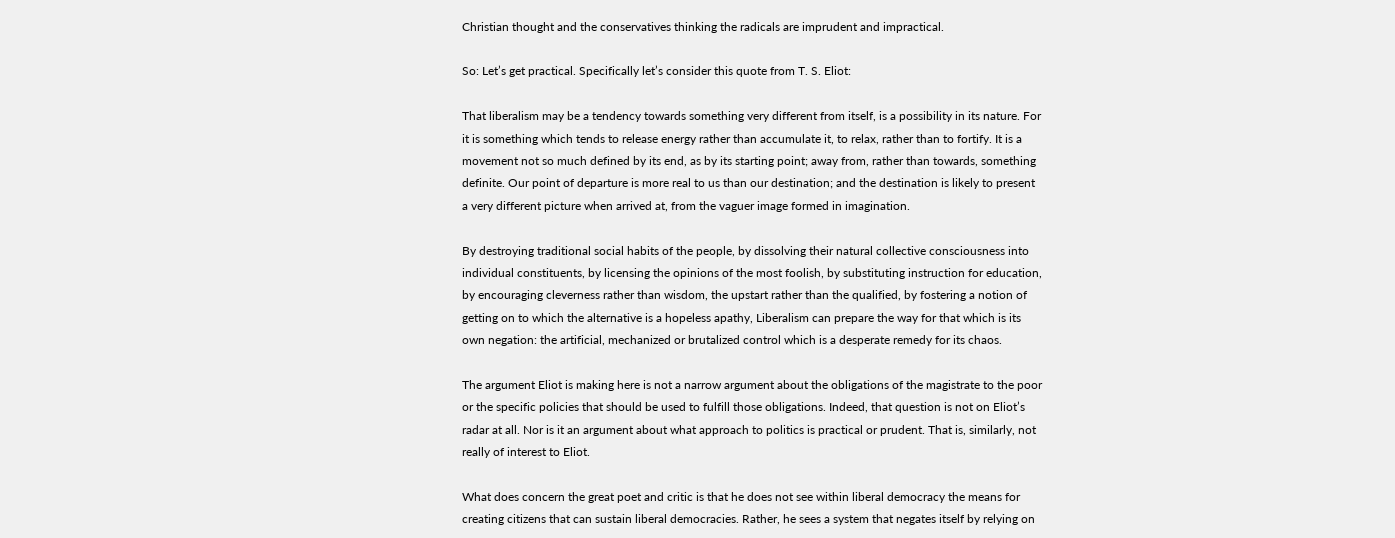Christian thought and the conservatives thinking the radicals are imprudent and impractical.

So: Let’s get practical. Specifically let’s consider this quote from T. S. Eliot:

That liberalism may be a tendency towards something very different from itself, is a possibility in its nature. For it is something which tends to release energy rather than accumulate it, to relax, rather than to fortify. It is a movement not so much defined by its end, as by its starting point; away from, rather than towards, something definite. Our point of departure is more real to us than our destination; and the destination is likely to present a very different picture when arrived at, from the vaguer image formed in imagination.

By destroying traditional social habits of the people, by dissolving their natural collective consciousness into individual constituents, by licensing the opinions of the most foolish, by substituting instruction for education, by encouraging cleverness rather than wisdom, the upstart rather than the qualified, by fostering a notion of getting on to which the alternative is a hopeless apathy, Liberalism can prepare the way for that which is its own negation: the artificial, mechanized or brutalized control which is a desperate remedy for its chaos.

The argument Eliot is making here is not a narrow argument about the obligations of the magistrate to the poor or the specific policies that should be used to fulfill those obligations. Indeed, that question is not on Eliot’s radar at all. Nor is it an argument about what approach to politics is practical or prudent. That is, similarly, not really of interest to Eliot.

What does concern the great poet and critic is that he does not see within liberal democracy the means for creating citizens that can sustain liberal democracies. Rather, he sees a system that negates itself by relying on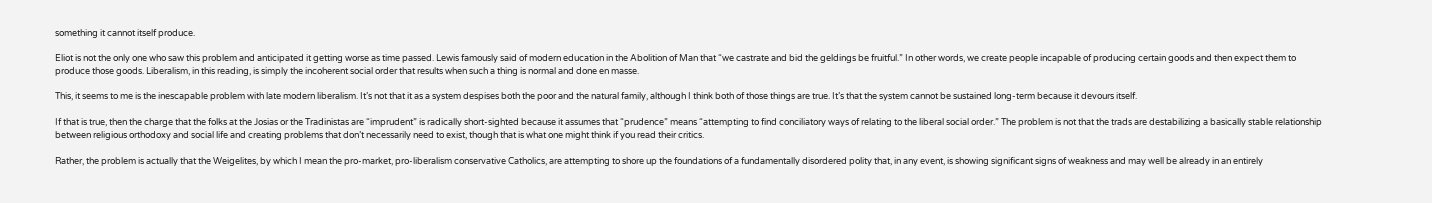something it cannot itself produce.

Eliot is not the only one who saw this problem and anticipated it getting worse as time passed. Lewis famously said of modern education in the Abolition of Man that “we castrate and bid the geldings be fruitful.” In other words, we create people incapable of producing certain goods and then expect them to produce those goods. Liberalism, in this reading, is simply the incoherent social order that results when such a thing is normal and done en masse.

This, it seems to me is the inescapable problem with late modern liberalism. It’s not that it as a system despises both the poor and the natural family, although I think both of those things are true. It’s that the system cannot be sustained long-term because it devours itself.

If that is true, then the charge that the folks at the Josias or the Tradinistas are “imprudent” is radically short-sighted because it assumes that “prudence” means “attempting to find conciliatory ways of relating to the liberal social order.” The problem is not that the trads are destabilizing a basically stable relationship between religious orthodoxy and social life and creating problems that don’t necessarily need to exist, though that is what one might think if you read their critics.

Rather, the problem is actually that the Weigelites, by which I mean the pro-market, pro-liberalism conservative Catholics, are attempting to shore up the foundations of a fundamentally disordered polity that, in any event, is showing significant signs of weakness and may well be already in an entirely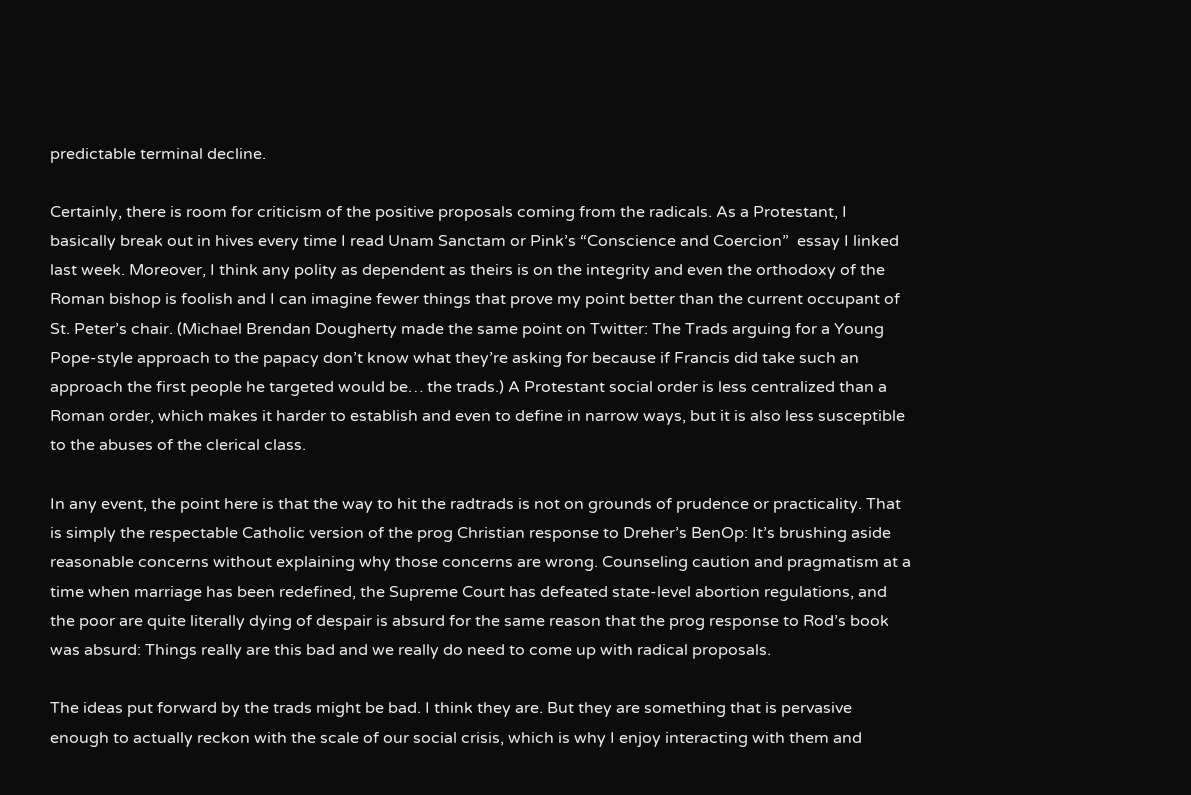predictable terminal decline.

Certainly, there is room for criticism of the positive proposals coming from the radicals. As a Protestant, I basically break out in hives every time I read Unam Sanctam or Pink’s “Conscience and Coercion”  essay I linked last week. Moreover, I think any polity as dependent as theirs is on the integrity and even the orthodoxy of the Roman bishop is foolish and I can imagine fewer things that prove my point better than the current occupant of St. Peter’s chair. (Michael Brendan Dougherty made the same point on Twitter: The Trads arguing for a Young Pope-style approach to the papacy don’t know what they’re asking for because if Francis did take such an approach the first people he targeted would be… the trads.) A Protestant social order is less centralized than a Roman order, which makes it harder to establish and even to define in narrow ways, but it is also less susceptible to the abuses of the clerical class.

In any event, the point here is that the way to hit the radtrads is not on grounds of prudence or practicality. That is simply the respectable Catholic version of the prog Christian response to Dreher’s BenOp: It’s brushing aside reasonable concerns without explaining why those concerns are wrong. Counseling caution and pragmatism at a time when marriage has been redefined, the Supreme Court has defeated state-level abortion regulations, and the poor are quite literally dying of despair is absurd for the same reason that the prog response to Rod’s book was absurd: Things really are this bad and we really do need to come up with radical proposals.

The ideas put forward by the trads might be bad. I think they are. But they are something that is pervasive enough to actually reckon with the scale of our social crisis, which is why I enjoy interacting with them and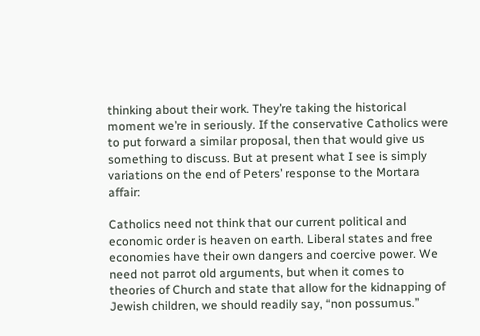thinking about their work. They’re taking the historical moment we’re in seriously. If the conservative Catholics were to put forward a similar proposal, then that would give us something to discuss. But at present what I see is simply variations on the end of Peters’ response to the Mortara affair:

Catholics need not think that our current political and economic order is heaven on earth. Liberal states and free economies have their own dangers and coercive power. We need not parrot old arguments, but when it comes to theories of Church and state that allow for the kidnapping of Jewish children, we should readily say, “non possumus.”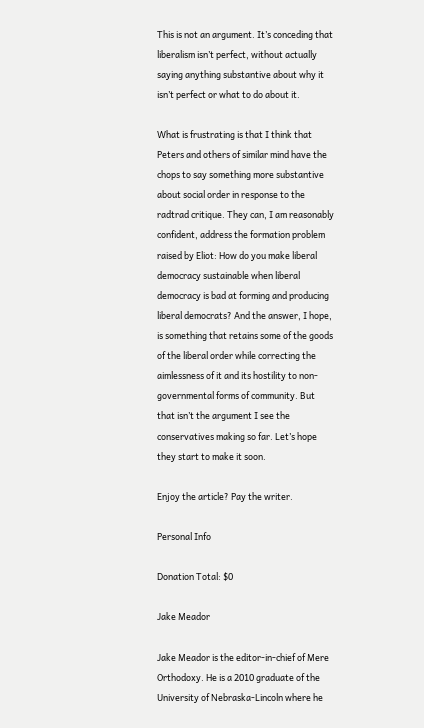This is not an argument. It’s conceding that liberalism isn’t perfect, without actually saying anything substantive about why it isn’t perfect or what to do about it.

What is frustrating is that I think that Peters and others of similar mind have the chops to say something more substantive about social order in response to the radtrad critique. They can, I am reasonably confident, address the formation problem raised by Eliot: How do you make liberal democracy sustainable when liberal democracy is bad at forming and producing liberal democrats? And the answer, I hope, is something that retains some of the goods of the liberal order while correcting the aimlessness of it and its hostility to non-governmental forms of community. But that isn’t the argument I see the conservatives making so far. Let’s hope they start to make it soon.

Enjoy the article? Pay the writer.

Personal Info

Donation Total: $0

Jake Meador

Jake Meador is the editor-in-chief of Mere Orthodoxy. He is a 2010 graduate of the University of Nebraska-Lincoln where he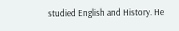studied English and History. He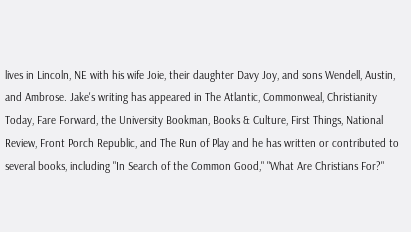lives in Lincoln, NE with his wife Joie, their daughter Davy Joy, and sons Wendell, Austin, and Ambrose. Jake's writing has appeared in The Atlantic, Commonweal, Christianity Today, Fare Forward, the University Bookman, Books & Culture, First Things, National Review, Front Porch Republic, and The Run of Play and he has written or contributed to several books, including "In Search of the Common Good," "What Are Christians For?"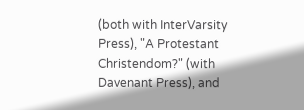(both with InterVarsity Press), "A Protestant Christendom?" (with Davenant Press), and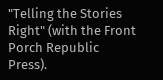"Telling the Stories Right" (with the Front Porch Republic Press).